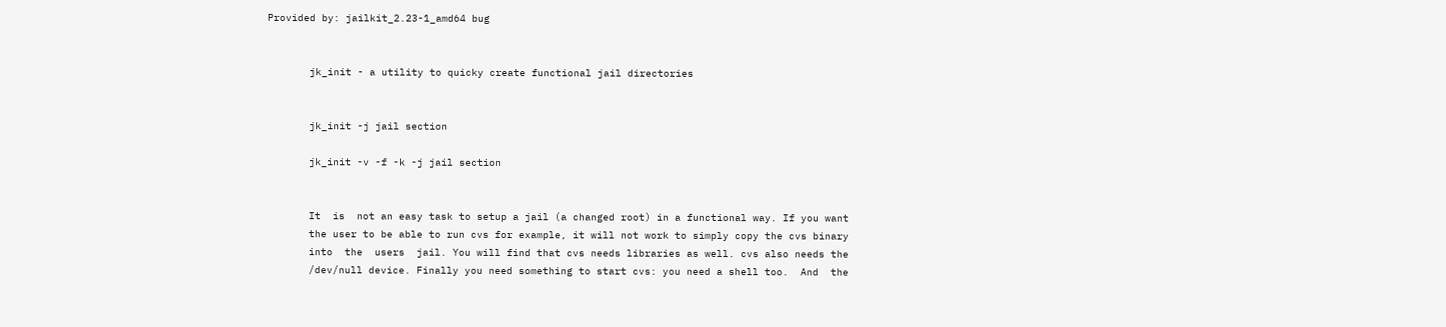Provided by: jailkit_2.23-1_amd64 bug


       jk_init - a utility to quicky create functional jail directories


       jk_init -j jail section

       jk_init -v -f -k -j jail section


       It  is  not an easy task to setup a jail (a changed root) in a functional way. If you want
       the user to be able to run cvs for example, it will not work to simply copy the cvs binary
       into  the  users  jail. You will find that cvs needs libraries as well. cvs also needs the
       /dev/null device. Finally you need something to start cvs: you need a shell too.  And  the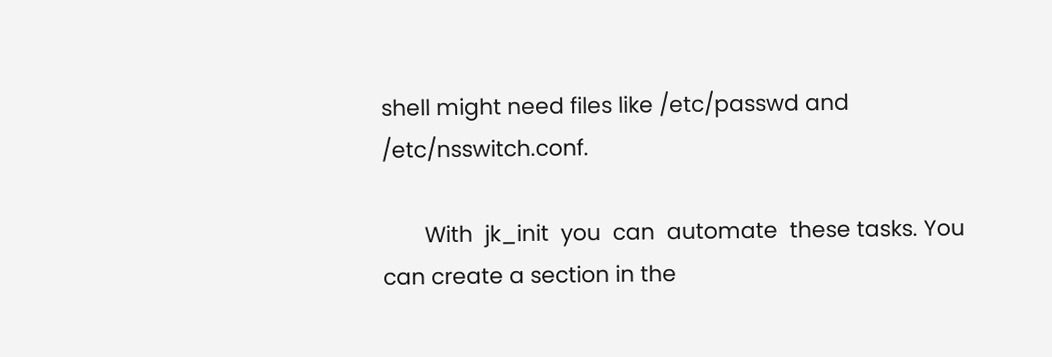shell might need files like /etc/passwd and /etc/nsswitch.conf.

       With  jk_init  you  can  automate  these tasks. You can create a section in the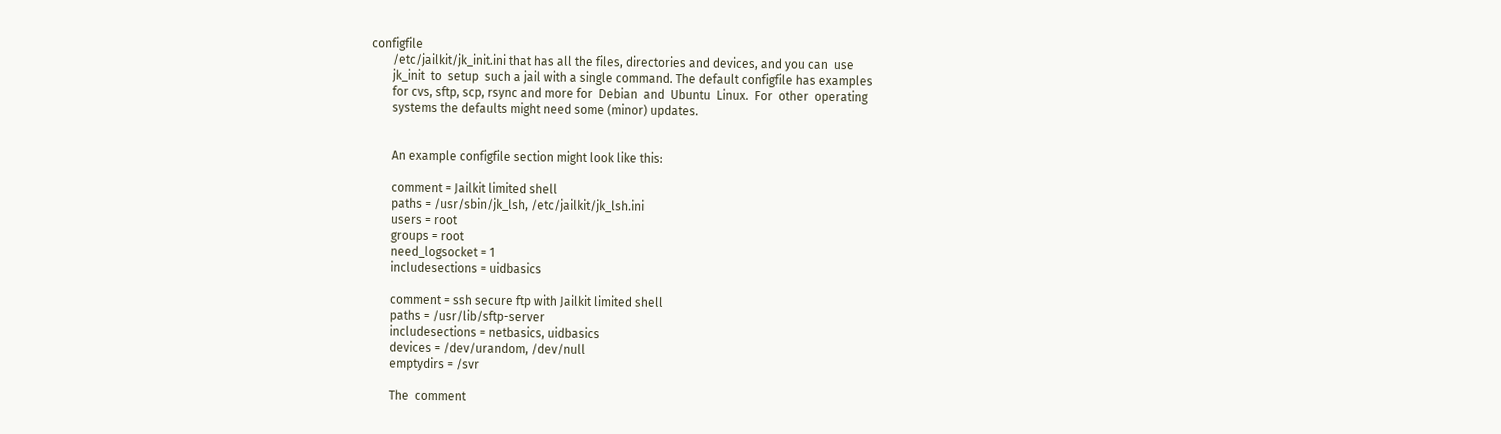configfile
       /etc/jailkit/jk_init.ini that has all the files, directories and devices, and you can  use
       jk_init  to  setup  such a jail with a single command. The default configfile has examples
       for cvs, sftp, scp, rsync and more for  Debian  and  Ubuntu  Linux.  For  other  operating
       systems the defaults might need some (minor) updates.


       An example configfile section might look like this:

       comment = Jailkit limited shell
       paths = /usr/sbin/jk_lsh, /etc/jailkit/jk_lsh.ini
       users = root
       groups = root
       need_logsocket = 1
       includesections = uidbasics

       comment = ssh secure ftp with Jailkit limited shell
       paths = /usr/lib/sftp-server
       includesections = netbasics, uidbasics
       devices = /dev/urandom, /dev/null
       emptydirs = /svr

       The  comment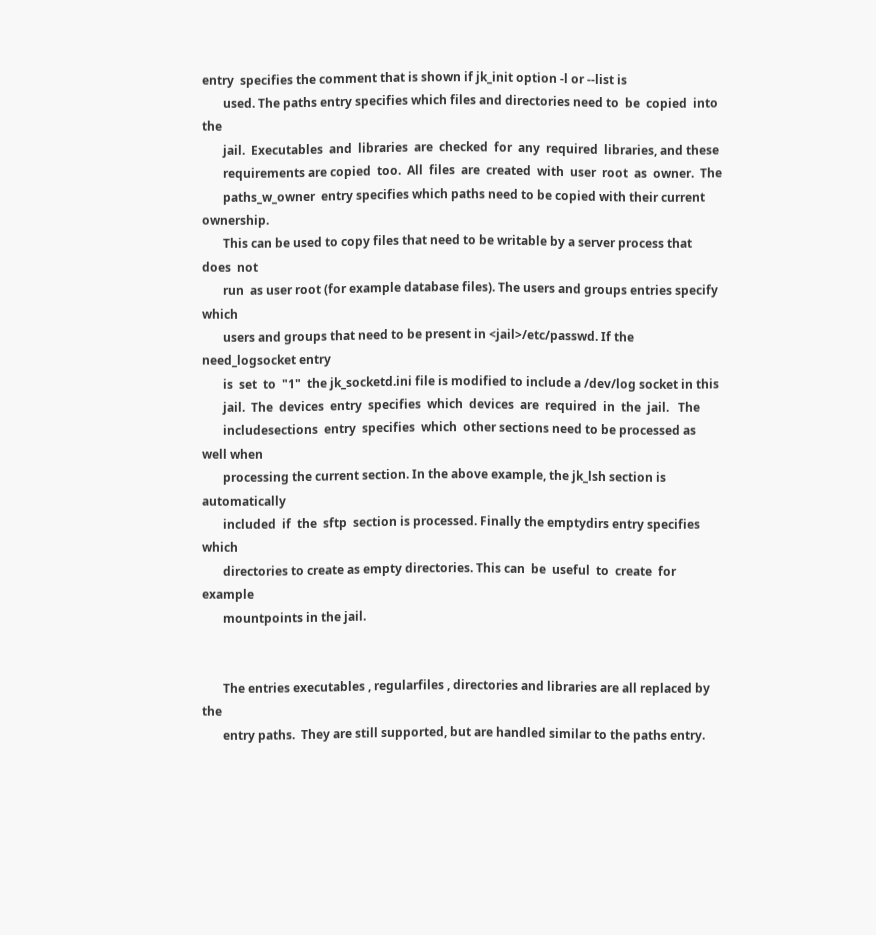entry  specifies the comment that is shown if jk_init option -l or --list is
       used. The paths entry specifies which files and directories need to  be  copied  into  the
       jail.  Executables  and  libraries  are  checked  for  any  required  libraries, and these
       requirements are copied  too.  All  files  are  created  with  user  root  as  owner.  The
       paths_w_owner  entry specifies which paths need to be copied with their current ownership.
       This can be used to copy files that need to be writable by a server process that does  not
       run  as user root (for example database files). The users and groups entries specify which
       users and groups that need to be present in <jail>/etc/passwd. If the need_logsocket entry
       is  set  to  "1"  the jk_socketd.ini file is modified to include a /dev/log socket in this
       jail.  The  devices  entry  specifies  which  devices  are  required  in  the  jail.   The
       includesections  entry  specifies  which  other sections need to be processed as well when
       processing the current section. In the above example, the jk_lsh section is  automatically
       included  if  the  sftp  section is processed. Finally the emptydirs entry specifies which
       directories to create as empty directories. This can  be  useful  to  create  for  example
       mountpoints in the jail.


       The entries executables , regularfiles , directories and libraries are all replaced by the
       entry paths.  They are still supported, but are handled similar to the paths entry.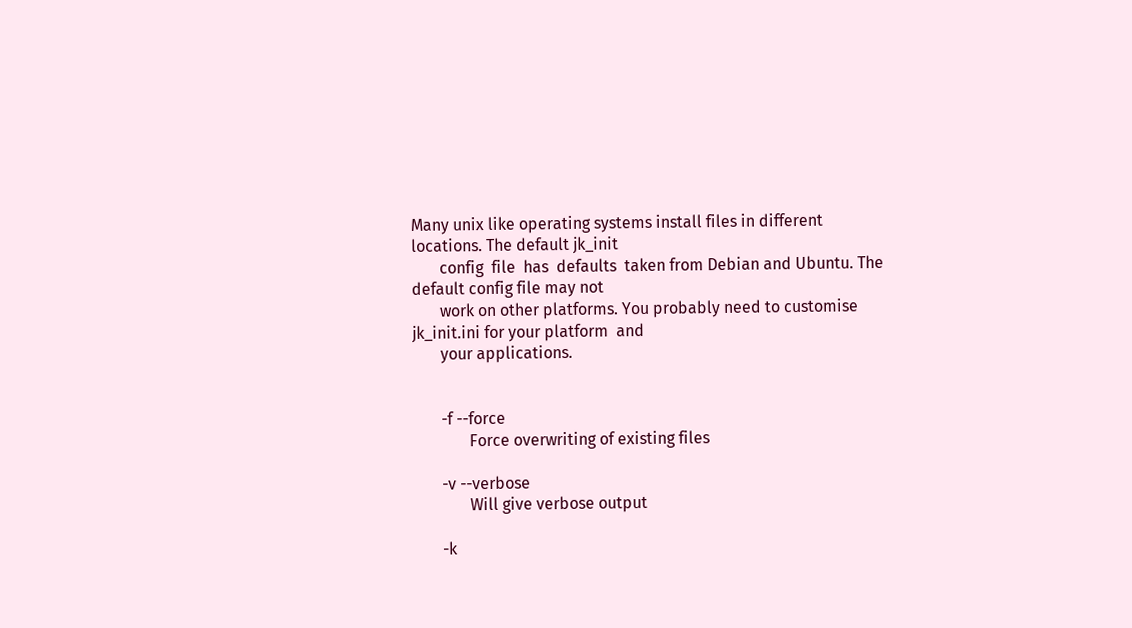Many unix like operating systems install files in different locations. The default jk_init
       config  file  has  defaults  taken from Debian and Ubuntu. The default config file may not
       work on other platforms. You probably need to customise jk_init.ini for your platform  and
       your applications.


       -f --force
              Force overwriting of existing files

       -v --verbose
              Will give verbose output

       -k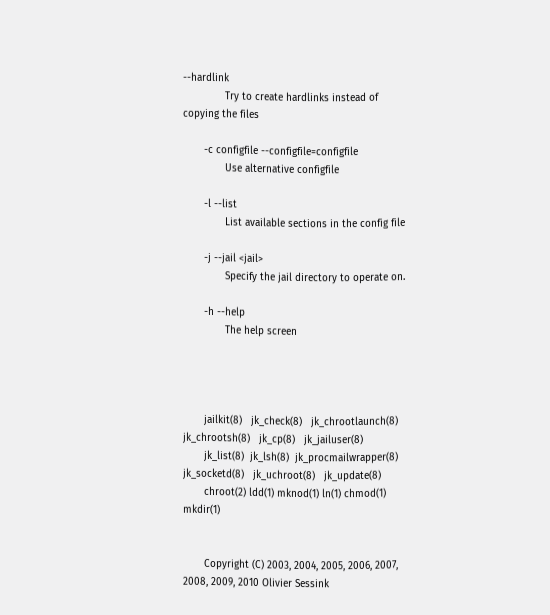--hardlink
              Try to create hardlinks instead of copying the files

       -c configfile --configfile=configfile
              Use alternative configfile

       -l --list
              List available sections in the config file

       -j --jail <jail>
              Specify the jail directory to operate on.

       -h --help
              The help screen




       jailkit(8)   jk_check(8)   jk_chrootlaunch(8)   jk_chrootsh(8)   jk_cp(8)   jk_jailuser(8)
       jk_list(8)  jk_lsh(8)  jk_procmailwrapper(8)  jk_socketd(8)   jk_uchroot(8)   jk_update(8)
       chroot(2) ldd(1) mknod(1) ln(1) chmod(1) mkdir(1)


       Copyright (C) 2003, 2004, 2005, 2006, 2007, 2008, 2009, 2010 Olivier Sessink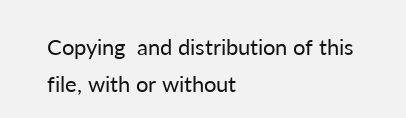Copying  and distribution of this file, with or without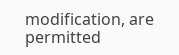modification, are permitted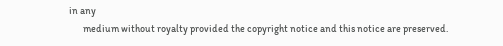in any
       medium without royalty provided the copyright notice and this notice are preserved.